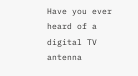Have you ever heard of a digital TV antenna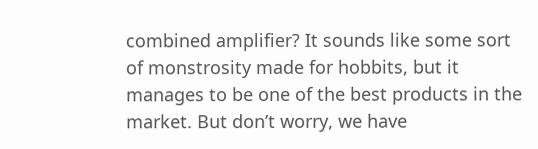combined amplifier? It sounds like some sort of monstrosity made for hobbits, but it manages to be one of the best products in the market. But don’t worry, we have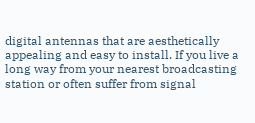digital antennas that are aesthetically appealing and easy to install. If you live a long way from your nearest broadcasting station or often suffer from signal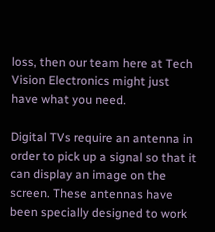loss, then our team here at Tech Vision Electronics might just have what you need.

Digital TVs require an antenna in order to pick up a signal so that it can display an image on the screen. These antennas have been specially designed to work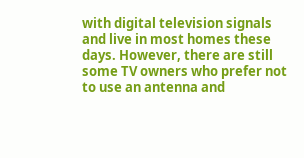with digital television signals and live in most homes these days. However, there are still some TV owners who prefer not to use an antenna and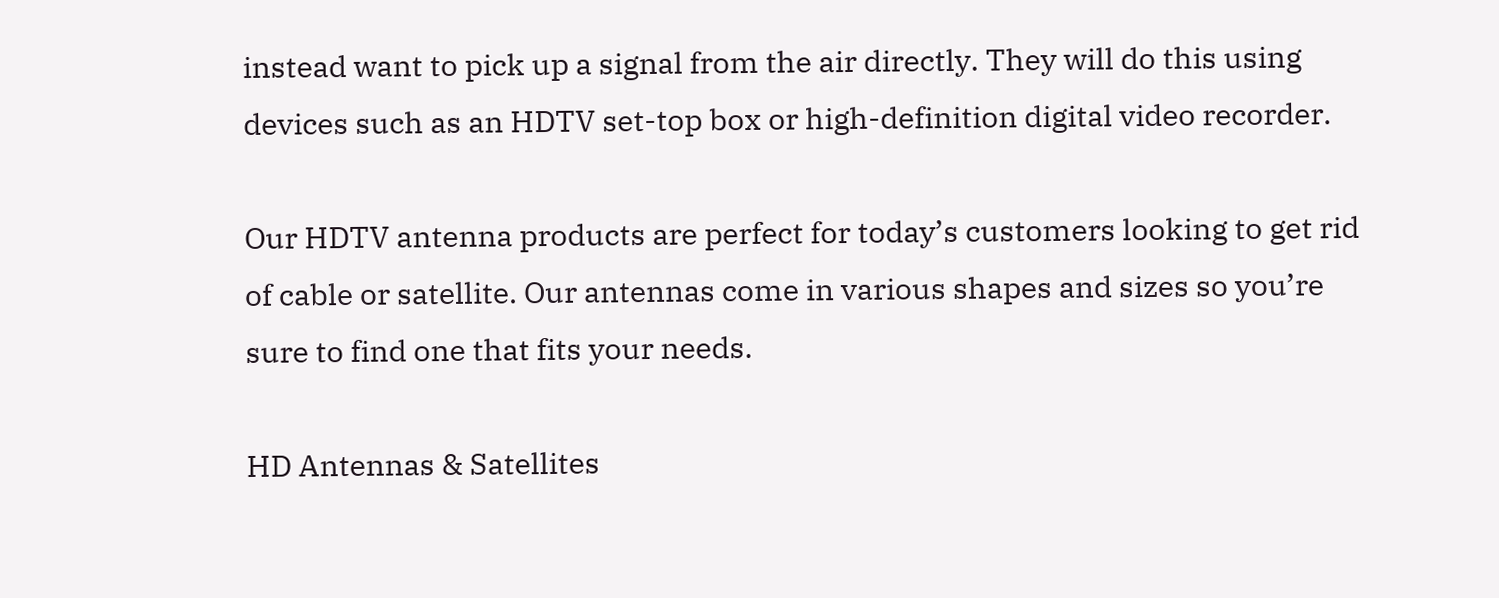instead want to pick up a signal from the air directly. They will do this using devices such as an HDTV set-top box or high-definition digital video recorder.

Our HDTV antenna products are perfect for today’s customers looking to get rid of cable or satellite. Our antennas come in various shapes and sizes so you’re sure to find one that fits your needs.

HD Antennas & Satellites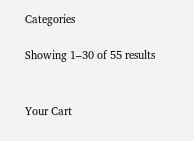Categories

Showing 1–30 of 55 results


Your Cart